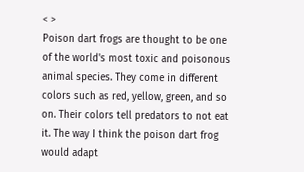< >
Poison dart frogs are thought to be one of the world's most toxic and poisonous animal species. They come in different colors such as red, yellow, green, and so on. Their colors tell predators to not eat it. The way I think the poison dart frog would adapt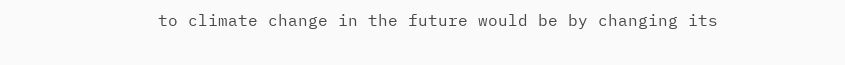to climate change in the future would be by changing its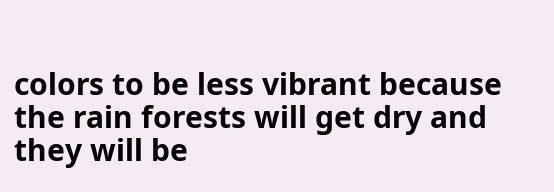colors to be less vibrant because the rain forests will get dry and they will be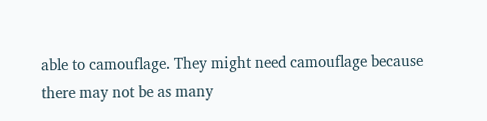able to camouflage. They might need camouflage because there may not be as many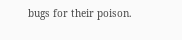bugs for their poison.